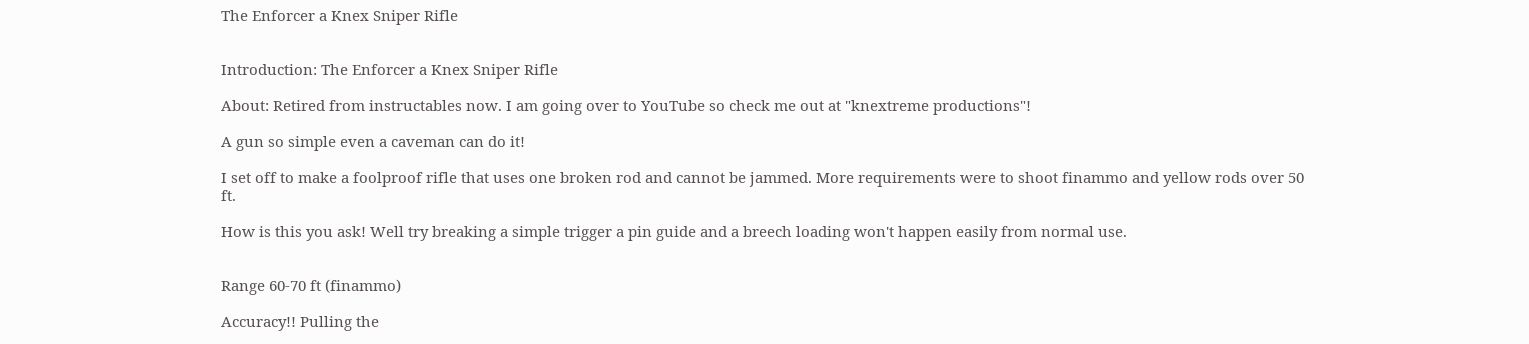The Enforcer a Knex Sniper Rifle


Introduction: The Enforcer a Knex Sniper Rifle

About: Retired from instructables now. I am going over to YouTube so check me out at "knextreme productions"!

A gun so simple even a caveman can do it!

I set off to make a foolproof rifle that uses one broken rod and cannot be jammed. More requirements were to shoot finammo and yellow rods over 50 ft.

How is this you ask! Well try breaking a simple trigger a pin guide and a breech loading won't happen easily from normal use.


Range 60-70 ft (finammo)

Accuracy!! Pulling the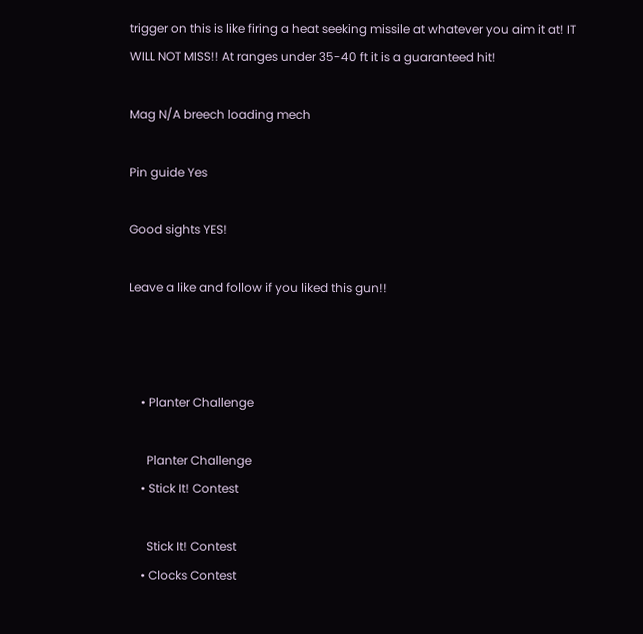trigger on this is like firing a heat seeking missile at whatever you aim it at! IT WILL NOT MISS!! At ranges under 35-40 ft it is a guaranteed hit!

Mag N/A breech loading mech

Pin guide Yes

Good sights YES!

Leave a like and follow if you liked this gun!!



    • Planter Challenge

      Planter Challenge
    • Stick It! Contest

      Stick It! Contest
    • Clocks Contest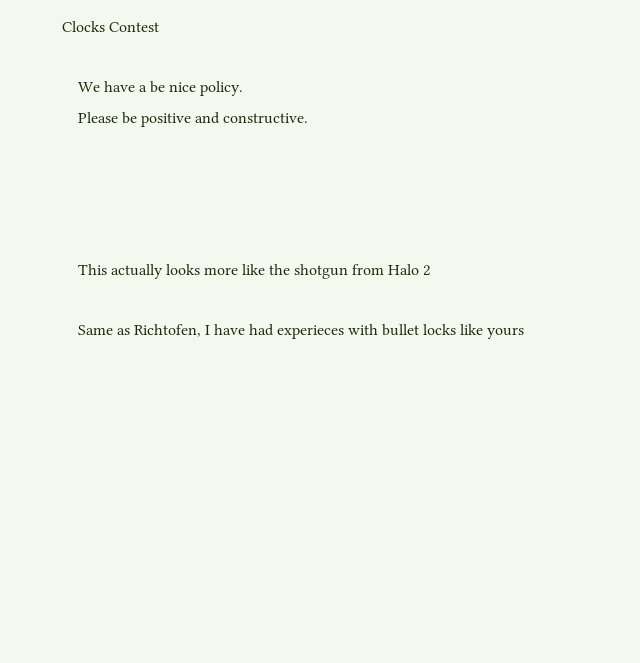Clocks Contest

    We have a be nice policy.
    Please be positive and constructive.




    This actually looks more like the shotgun from Halo 2

    Same as Richtofen, I have had experieces with bullet locks like yours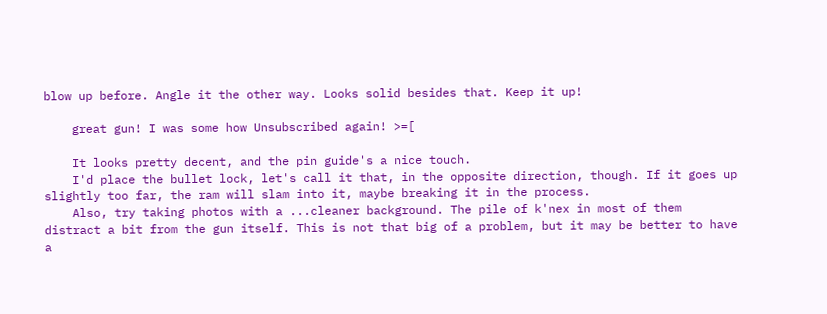blow up before. Angle it the other way. Looks solid besides that. Keep it up!

    great gun! I was some how Unsubscribed again! >=[

    It looks pretty decent, and the pin guide's a nice touch.
    I'd place the bullet lock, let's call it that, in the opposite direction, though. If it goes up slightly too far, the ram will slam into it, maybe breaking it in the process.
    Also, try taking photos with a ...cleaner background. The pile of k'nex in most of them distract a bit from the gun itself. This is not that big of a problem, but it may be better to have a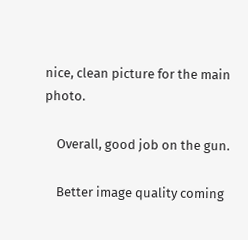nice, clean picture for the main photo.

    Overall, good job on the gun.

    Better image quality coming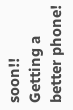soon!! Getting a better phone!